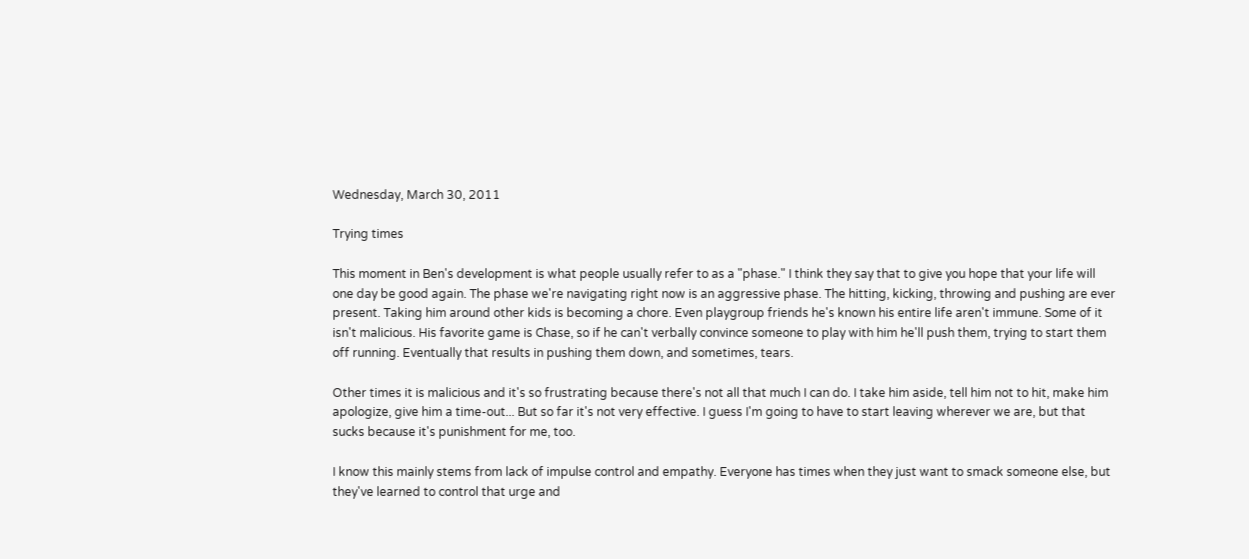Wednesday, March 30, 2011

Trying times

This moment in Ben's development is what people usually refer to as a "phase." I think they say that to give you hope that your life will one day be good again. The phase we're navigating right now is an aggressive phase. The hitting, kicking, throwing and pushing are ever present. Taking him around other kids is becoming a chore. Even playgroup friends he's known his entire life aren't immune. Some of it isn't malicious. His favorite game is Chase, so if he can't verbally convince someone to play with him he'll push them, trying to start them off running. Eventually that results in pushing them down, and sometimes, tears.

Other times it is malicious and it's so frustrating because there's not all that much I can do. I take him aside, tell him not to hit, make him apologize, give him a time-out... But so far it's not very effective. I guess I'm going to have to start leaving wherever we are, but that sucks because it's punishment for me, too.

I know this mainly stems from lack of impulse control and empathy. Everyone has times when they just want to smack someone else, but they've learned to control that urge and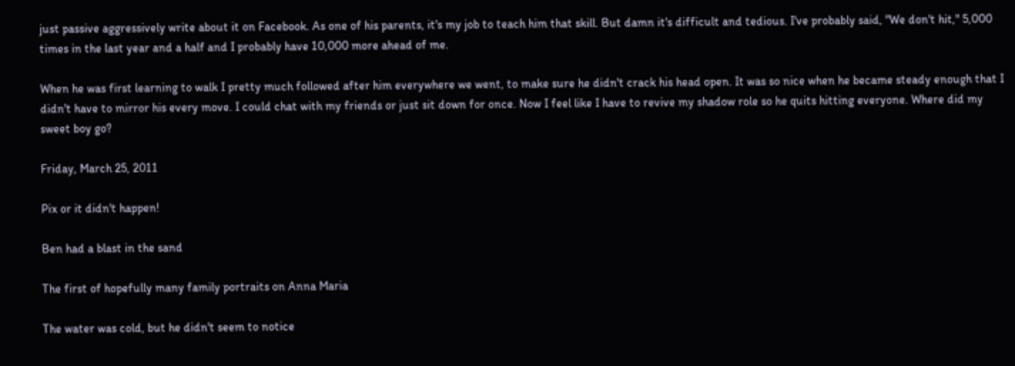just passive aggressively write about it on Facebook. As one of his parents, it's my job to teach him that skill. But damn it's difficult and tedious. I've probably said, "We don't hit," 5,000 times in the last year and a half and I probably have 10,000 more ahead of me.

When he was first learning to walk I pretty much followed after him everywhere we went, to make sure he didn't crack his head open. It was so nice when he became steady enough that I didn't have to mirror his every move. I could chat with my friends or just sit down for once. Now I feel like I have to revive my shadow role so he quits hitting everyone. Where did my sweet boy go?

Friday, March 25, 2011

Pix or it didn't happen!

Ben had a blast in the sand

The first of hopefully many family portraits on Anna Maria

The water was cold, but he didn't seem to notice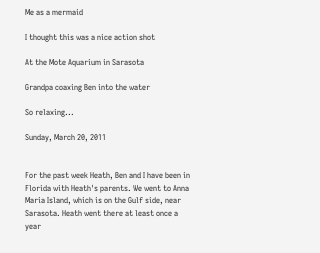Me as a mermaid

I thought this was a nice action shot

At the Mote Aquarium in Sarasota

Grandpa coaxing Ben into the water

So relaxing...

Sunday, March 20, 2011


For the past week Heath, Ben and I have been in Florida with Heath's parents. We went to Anna Maria Island, which is on the Gulf side, near Sarasota. Heath went there at least once a year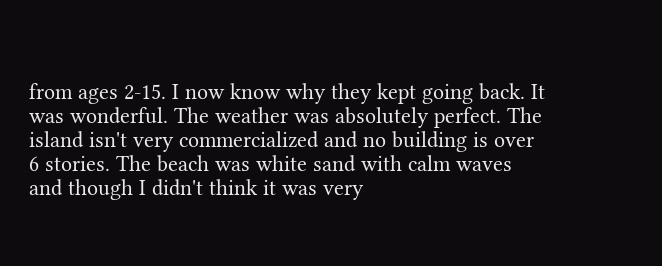from ages 2-15. I now know why they kept going back. It was wonderful. The weather was absolutely perfect. The island isn't very commercialized and no building is over 6 stories. The beach was white sand with calm waves and though I didn't think it was very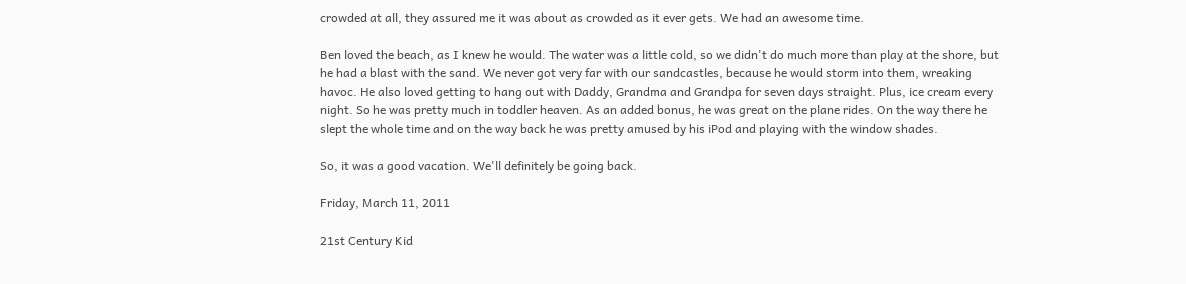crowded at all, they assured me it was about as crowded as it ever gets. We had an awesome time.

Ben loved the beach, as I knew he would. The water was a little cold, so we didn't do much more than play at the shore, but he had a blast with the sand. We never got very far with our sandcastles, because he would storm into them, wreaking havoc. He also loved getting to hang out with Daddy, Grandma and Grandpa for seven days straight. Plus, ice cream every night. So he was pretty much in toddler heaven. As an added bonus, he was great on the plane rides. On the way there he slept the whole time and on the way back he was pretty amused by his iPod and playing with the window shades.

So, it was a good vacation. We'll definitely be going back.

Friday, March 11, 2011

21st Century Kid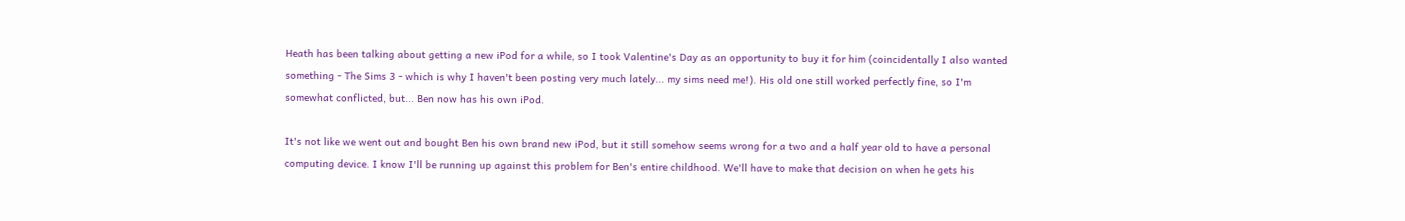Heath has been talking about getting a new iPod for a while, so I took Valentine's Day as an opportunity to buy it for him (coincidentally I also wanted something - The Sims 3 - which is why I haven't been posting very much lately... my sims need me!). His old one still worked perfectly fine, so I'm somewhat conflicted, but... Ben now has his own iPod.

It's not like we went out and bought Ben his own brand new iPod, but it still somehow seems wrong for a two and a half year old to have a personal computing device. I know I'll be running up against this problem for Ben's entire childhood. We'll have to make that decision on when he gets his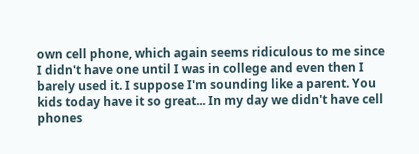own cell phone, which again seems ridiculous to me since I didn't have one until I was in college and even then I barely used it. I suppose I'm sounding like a parent. You kids today have it so great... In my day we didn't have cell phones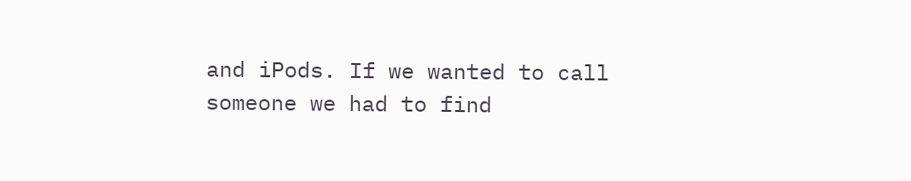and iPods. If we wanted to call someone we had to find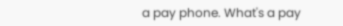a pay phone. What's a pay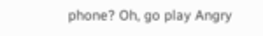phone? Oh, go play Angry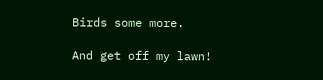Birds some more.

And get off my lawn!